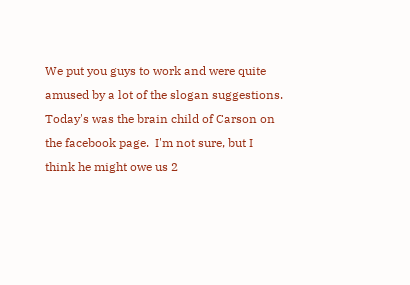We put you guys to work and were quite amused by a lot of the slogan suggestions.  Today's was the brain child of Carson on the facebook page.  I'm not sure, but I think he might owe us 2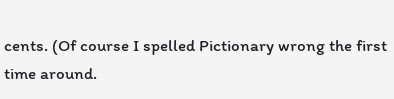cents. (Of course I spelled Pictionary wrong the first time around.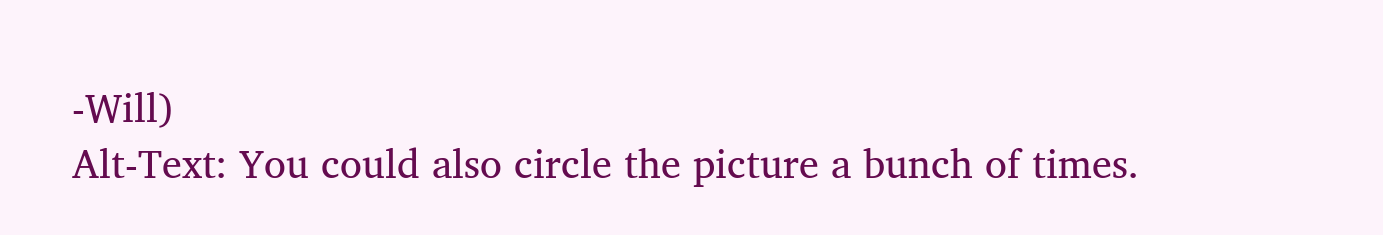-Will)
Alt-Text: You could also circle the picture a bunch of times.